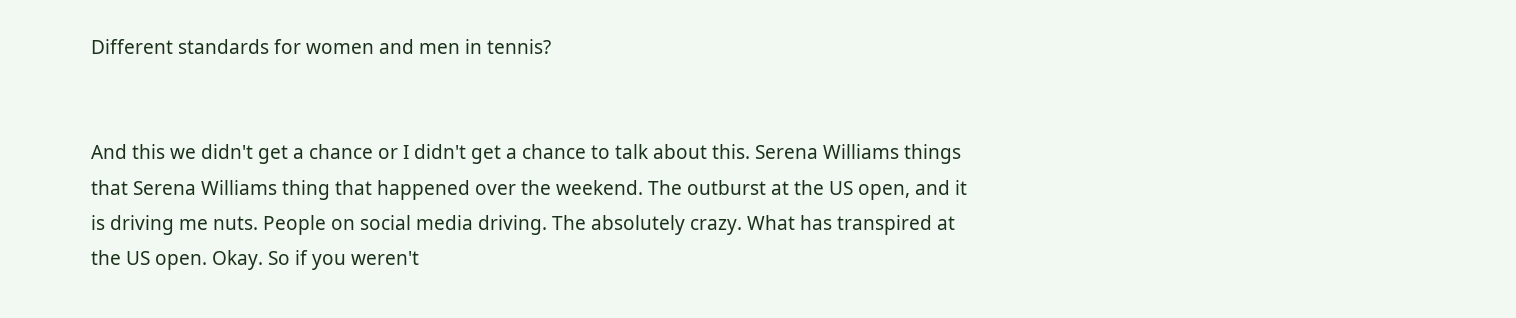Different standards for women and men in tennis?


And this we didn't get a chance or I didn't get a chance to talk about this. Serena Williams things that Serena Williams thing that happened over the weekend. The outburst at the US open, and it is driving me nuts. People on social media driving. The absolutely crazy. What has transpired at the US open. Okay. So if you weren't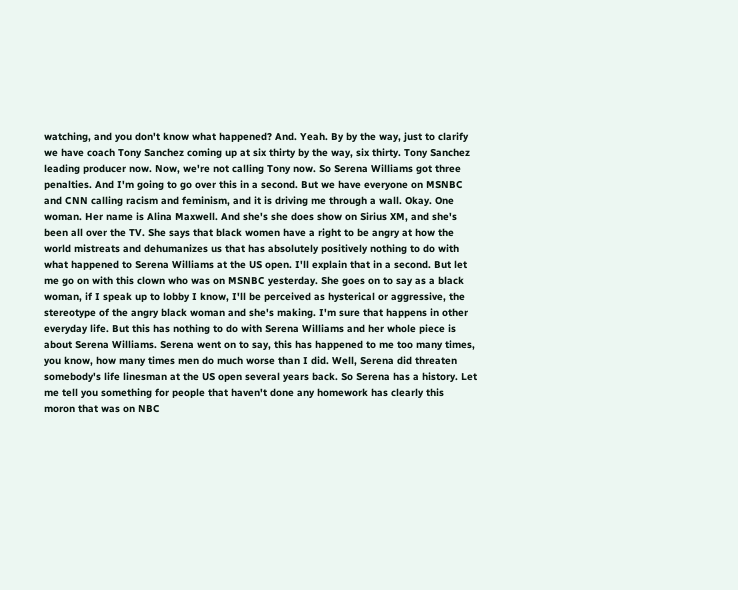watching, and you don't know what happened? And. Yeah. By by the way, just to clarify we have coach Tony Sanchez coming up at six thirty by the way, six thirty. Tony Sanchez leading producer now. Now, we're not calling Tony now. So Serena Williams got three penalties. And I'm going to go over this in a second. But we have everyone on MSNBC and CNN calling racism and feminism, and it is driving me through a wall. Okay. One woman. Her name is Alina Maxwell. And she's she does show on Sirius XM, and she's been all over the TV. She says that black women have a right to be angry at how the world mistreats and dehumanizes us that has absolutely positively nothing to do with what happened to Serena Williams at the US open. I'll explain that in a second. But let me go on with this clown who was on MSNBC yesterday. She goes on to say as a black woman, if I speak up to lobby I know, I'll be perceived as hysterical or aggressive, the stereotype of the angry black woman and she's making. I'm sure that happens in other everyday life. But this has nothing to do with Serena Williams and her whole piece is about Serena Williams. Serena went on to say, this has happened to me too many times, you know, how many times men do much worse than I did. Well, Serena did threaten somebody's life linesman at the US open several years back. So Serena has a history. Let me tell you something for people that haven't done any homework has clearly this moron that was on NBC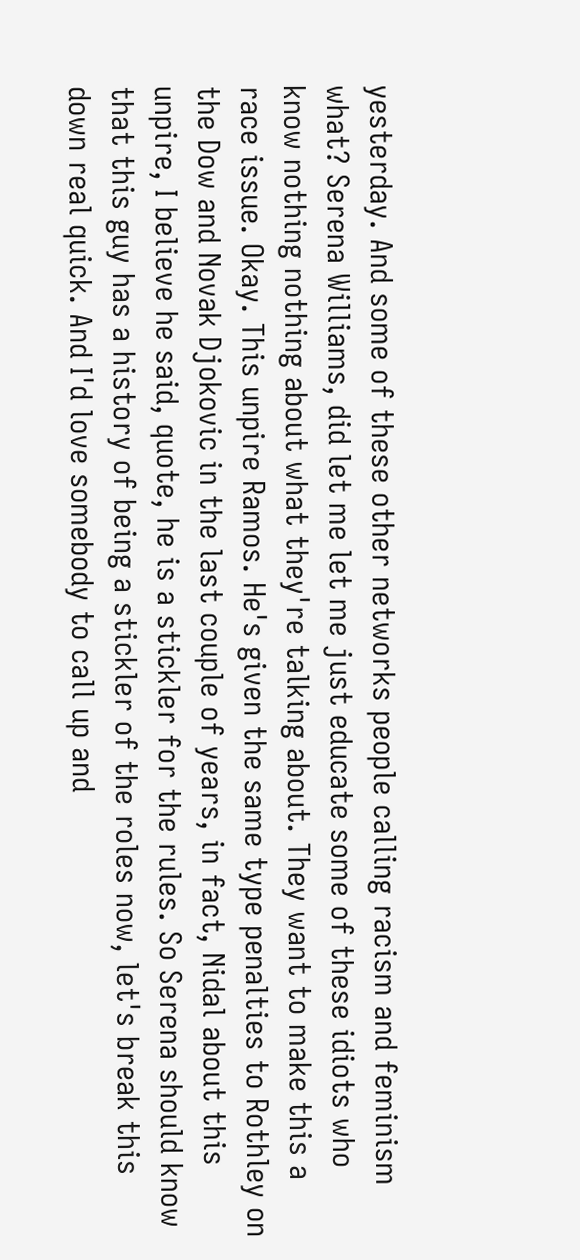yesterday. And some of these other networks people calling racism and feminism what? Serena Williams, did let me let me just educate some of these idiots who know nothing nothing about what they're talking about. They want to make this a race issue. Okay. This unpire Ramos. He's given the same type penalties to Rothley on the Dow and Novak Djokovic in the last couple of years, in fact, Nidal about this unpire, I believe he said, quote, he is a stickler for the rules. So Serena should know that this guy has a history of being a stickler of the roles now, let's break this down real quick. And I'd love somebody to call up and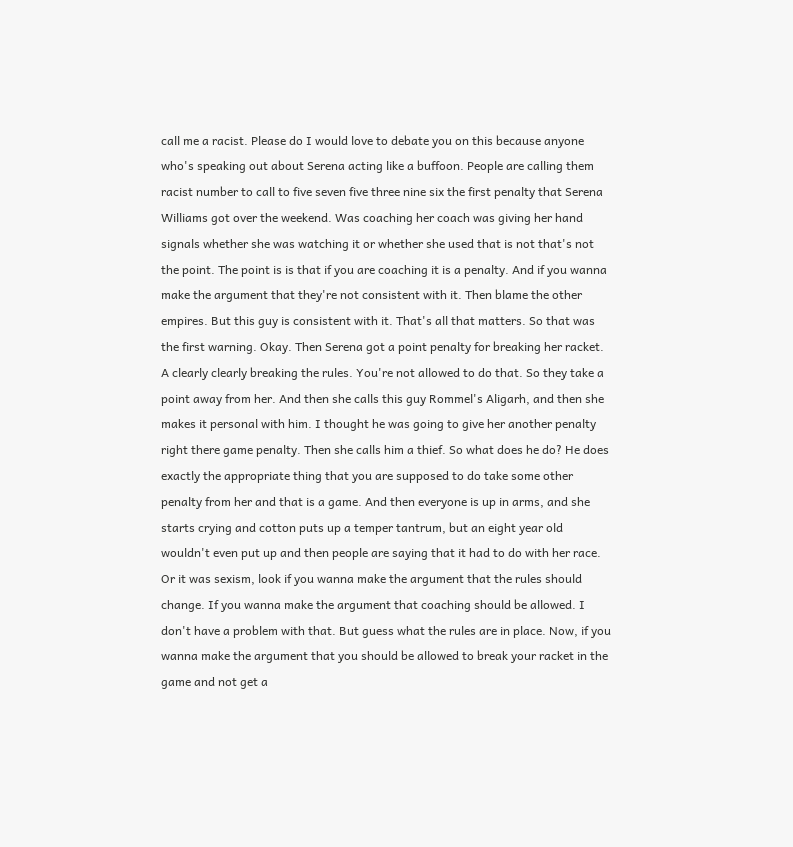call me a racist. Please do I would love to debate you on this because anyone who's speaking out about Serena acting like a buffoon. People are calling them racist number to call to five seven five three nine six the first penalty that Serena Williams got over the weekend. Was coaching her coach was giving her hand signals whether she was watching it or whether she used that is not that's not the point. The point is is that if you are coaching it is a penalty. And if you wanna make the argument that they're not consistent with it. Then blame the other empires. But this guy is consistent with it. That's all that matters. So that was the first warning. Okay. Then Serena got a point penalty for breaking her racket. A clearly clearly breaking the rules. You're not allowed to do that. So they take a point away from her. And then she calls this guy Rommel's Aligarh, and then she makes it personal with him. I thought he was going to give her another penalty right there game penalty. Then she calls him a thief. So what does he do? He does exactly the appropriate thing that you are supposed to do take some other penalty from her and that is a game. And then everyone is up in arms, and she starts crying and cotton puts up a temper tantrum, but an eight year old wouldn't even put up and then people are saying that it had to do with her race. Or it was sexism, look if you wanna make the argument that the rules should change. If you wanna make the argument that coaching should be allowed. I don't have a problem with that. But guess what the rules are in place. Now, if you wanna make the argument that you should be allowed to break your racket in the game and not get a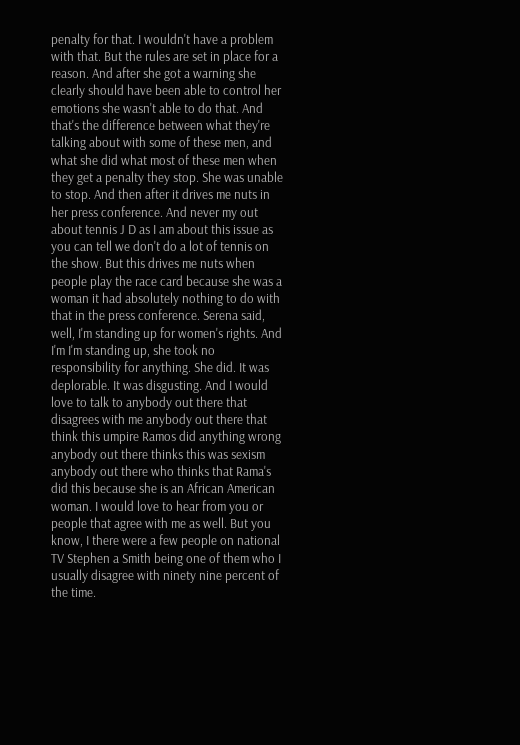penalty for that. I wouldn't have a problem with that. But the rules are set in place for a reason. And after she got a warning she clearly should have been able to control her emotions she wasn't able to do that. And that's the difference between what they're talking about with some of these men, and what she did what most of these men when they get a penalty they stop. She was unable to stop. And then after it drives me nuts in her press conference. And never my out about tennis J D as I am about this issue as you can tell we don't do a lot of tennis on the show. But this drives me nuts when people play the race card because she was a woman it had absolutely nothing to do with that in the press conference. Serena said, well, I'm standing up for women's rights. And I'm I'm standing up, she took no responsibility for anything. She did. It was deplorable. It was disgusting. And I would love to talk to anybody out there that disagrees with me anybody out there that think this umpire Ramos did anything wrong anybody out there thinks this was sexism anybody out there who thinks that Rama's did this because she is an African American woman. I would love to hear from you or people that agree with me as well. But you know, I there were a few people on national TV Stephen a Smith being one of them who I usually disagree with ninety nine percent of the time.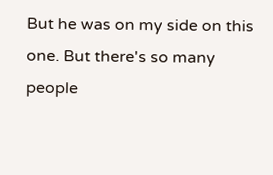But he was on my side on this one. But there's so many people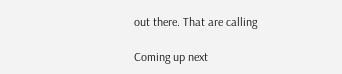out there. That are calling

Coming up next